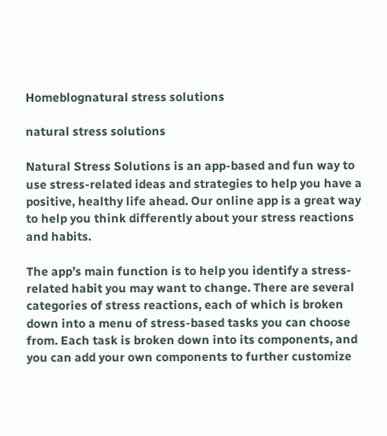Homeblognatural stress solutions

natural stress solutions

Natural Stress Solutions is an app-based and fun way to use stress-related ideas and strategies to help you have a positive, healthy life ahead. Our online app is a great way to help you think differently about your stress reactions and habits.

The app’s main function is to help you identify a stress-related habit you may want to change. There are several categories of stress reactions, each of which is broken down into a menu of stress-based tasks you can choose from. Each task is broken down into its components, and you can add your own components to further customize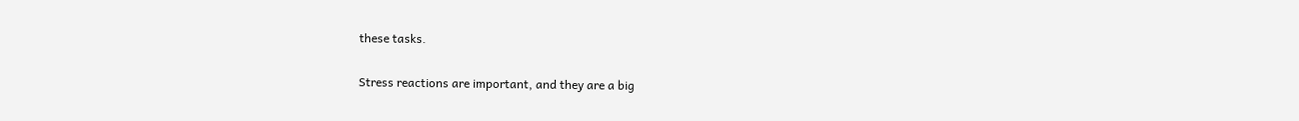these tasks.

Stress reactions are important, and they are a big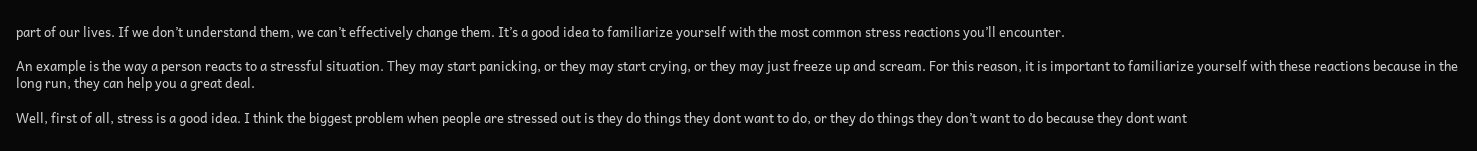part of our lives. If we don’t understand them, we can’t effectively change them. It’s a good idea to familiarize yourself with the most common stress reactions you’ll encounter.

An example is the way a person reacts to a stressful situation. They may start panicking, or they may start crying, or they may just freeze up and scream. For this reason, it is important to familiarize yourself with these reactions because in the long run, they can help you a great deal.

Well, first of all, stress is a good idea. I think the biggest problem when people are stressed out is they do things they dont want to do, or they do things they don’t want to do because they dont want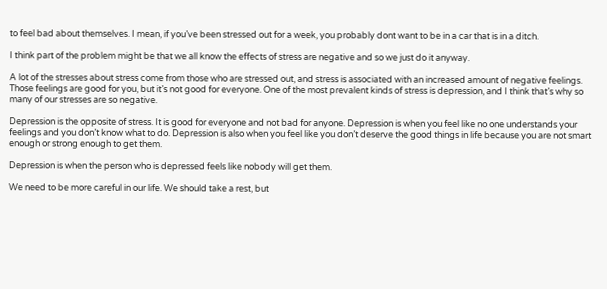to feel bad about themselves. I mean, if you’ve been stressed out for a week, you probably dont want to be in a car that is in a ditch.

I think part of the problem might be that we all know the effects of stress are negative and so we just do it anyway.

A lot of the stresses about stress come from those who are stressed out, and stress is associated with an increased amount of negative feelings. Those feelings are good for you, but it’s not good for everyone. One of the most prevalent kinds of stress is depression, and I think that’s why so many of our stresses are so negative.

Depression is the opposite of stress. It is good for everyone and not bad for anyone. Depression is when you feel like no one understands your feelings and you don’t know what to do. Depression is also when you feel like you don’t deserve the good things in life because you are not smart enough or strong enough to get them.

Depression is when the person who is depressed feels like nobody will get them.

We need to be more careful in our life. We should take a rest, but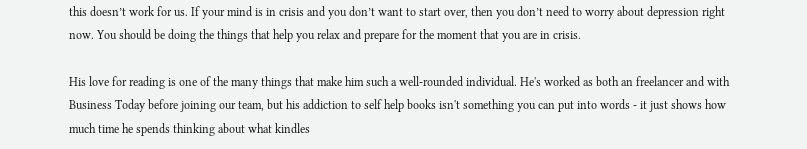this doesn’t work for us. If your mind is in crisis and you don’t want to start over, then you don’t need to worry about depression right now. You should be doing the things that help you relax and prepare for the moment that you are in crisis.

His love for reading is one of the many things that make him such a well-rounded individual. He's worked as both an freelancer and with Business Today before joining our team, but his addiction to self help books isn't something you can put into words - it just shows how much time he spends thinking about what kindles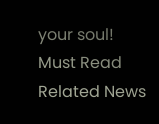your soul!
Must Read
Related News